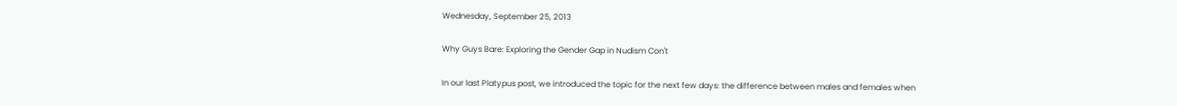Wednesday, September 25, 2013

Why Guys Bare: Exploring the Gender Gap in Nudism Con't

In our last Platypus post, we introduced the topic for the next few days: the difference between males and females when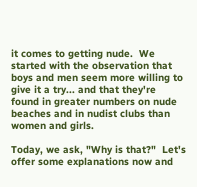it comes to getting nude.  We started with the observation that boys and men seem more willing to give it a try... and that they're found in greater numbers on nude beaches and in nudist clubs than women and girls.

Today, we ask, "Why is that?"  Let's offer some explanations now and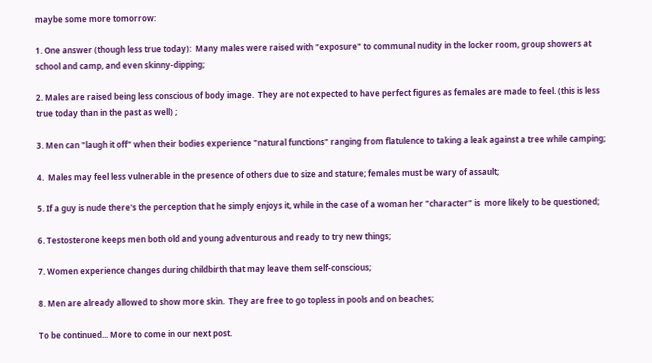maybe some more tomorrow:

1. One answer (though less true today):  Many males were raised with "exposure" to communal nudity in the locker room, group showers at school and camp, and even skinny-dipping;

2. Males are raised being less conscious of body image.  They are not expected to have perfect figures as females are made to feel. (this is less true today than in the past as well) ;

3. Men can "laugh it off" when their bodies experience "natural functions" ranging from flatulence to taking a leak against a tree while camping;

4.  Males may feel less vulnerable in the presence of others due to size and stature; females must be wary of assault;

5. If a guy is nude there's the perception that he simply enjoys it, while in the case of a woman her "character" is  more likely to be questioned;

6. Testosterone keeps men both old and young adventurous and ready to try new things;

7. Women experience changes during childbirth that may leave them self-conscious;

8. Men are already allowed to show more skin.  They are free to go topless in pools and on beaches;

To be continued... More to come in our next post.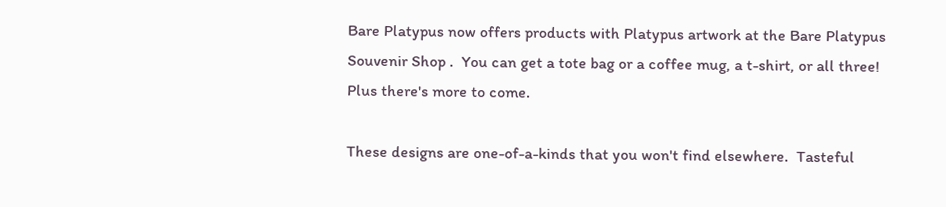Bare Platypus now offers products with Platypus artwork at the Bare Platypus Souvenir Shop .  You can get a tote bag or a coffee mug, a t-shirt, or all three!  Plus there's more to come.

These designs are one-of-a-kinds that you won't find elsewhere.  Tasteful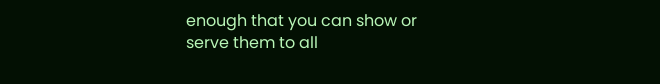enough that you can show or serve them to all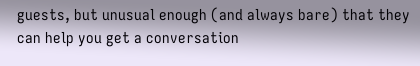guests, but unusual enough (and always bare) that they can help you get a conversation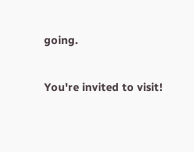going.

You're invited to visit!